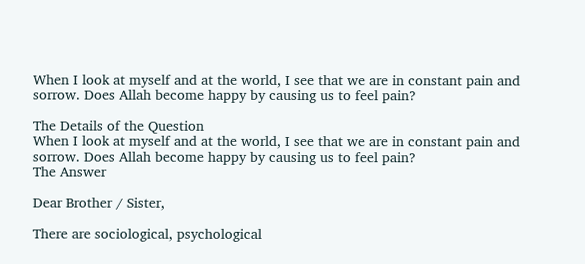When I look at myself and at the world, I see that we are in constant pain and sorrow. Does Allah become happy by causing us to feel pain?

The Details of the Question
When I look at myself and at the world, I see that we are in constant pain and sorrow. Does Allah become happy by causing us to feel pain?
The Answer

Dear Brother / Sister,

There are sociological, psychological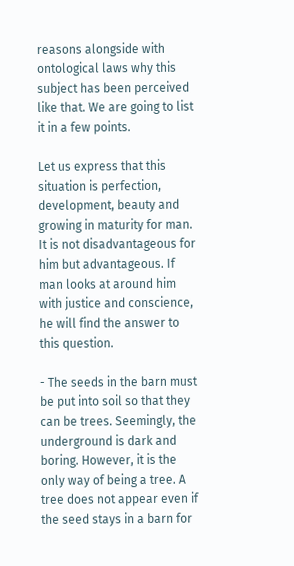reasons alongside with ontological laws why this subject has been perceived like that. We are going to list it in a few points.

Let us express that this situation is perfection, development, beauty and growing in maturity for man. It is not disadvantageous for him but advantageous. If man looks at around him with justice and conscience, he will find the answer to this question.

- The seeds in the barn must be put into soil so that they can be trees. Seemingly, the underground is dark and boring. However, it is the only way of being a tree. A tree does not appear even if the seed stays in a barn for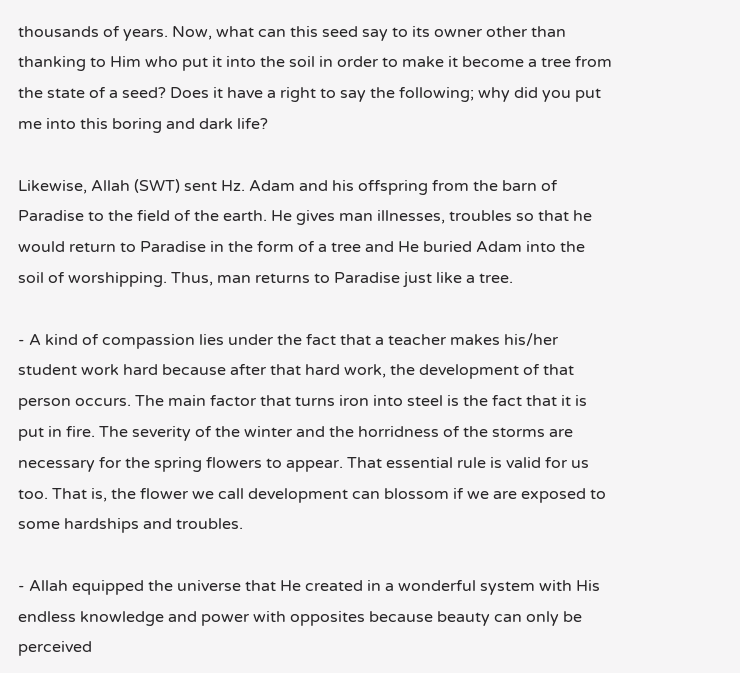thousands of years. Now, what can this seed say to its owner other than thanking to Him who put it into the soil in order to make it become a tree from the state of a seed? Does it have a right to say the following; why did you put me into this boring and dark life?

Likewise, Allah (SWT) sent Hz. Adam and his offspring from the barn of Paradise to the field of the earth. He gives man illnesses, troubles so that he would return to Paradise in the form of a tree and He buried Adam into the soil of worshipping. Thus, man returns to Paradise just like a tree.

- A kind of compassion lies under the fact that a teacher makes his/her student work hard because after that hard work, the development of that person occurs. The main factor that turns iron into steel is the fact that it is put in fire. The severity of the winter and the horridness of the storms are necessary for the spring flowers to appear. That essential rule is valid for us too. That is, the flower we call development can blossom if we are exposed to some hardships and troubles.

- Allah equipped the universe that He created in a wonderful system with His endless knowledge and power with opposites because beauty can only be perceived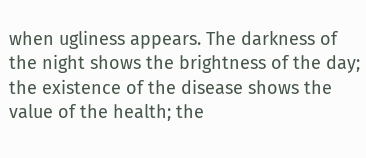when ugliness appears. The darkness of the night shows the brightness of the day; the existence of the disease shows the value of the health; the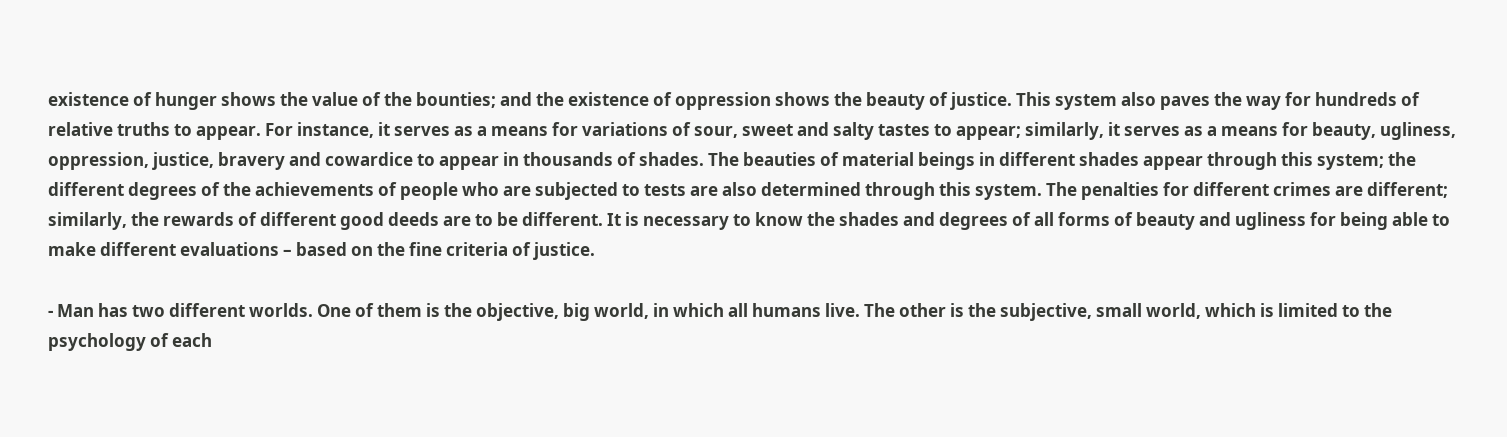existence of hunger shows the value of the bounties; and the existence of oppression shows the beauty of justice. This system also paves the way for hundreds of relative truths to appear. For instance, it serves as a means for variations of sour, sweet and salty tastes to appear; similarly, it serves as a means for beauty, ugliness, oppression, justice, bravery and cowardice to appear in thousands of shades. The beauties of material beings in different shades appear through this system; the different degrees of the achievements of people who are subjected to tests are also determined through this system. The penalties for different crimes are different; similarly, the rewards of different good deeds are to be different. It is necessary to know the shades and degrees of all forms of beauty and ugliness for being able to make different evaluations – based on the fine criteria of justice.

- Man has two different worlds. One of them is the objective, big world, in which all humans live. The other is the subjective, small world, which is limited to the psychology of each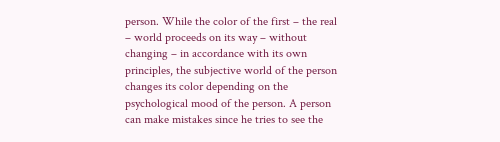person. While the color of the first – the real – world proceeds on its way – without changing – in accordance with its own principles, the subjective world of the person changes its color depending on the psychological mood of the person. A person can make mistakes since he tries to see the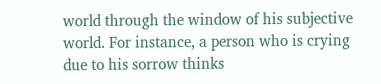world through the window of his subjective world. For instance, a person who is crying due to his sorrow thinks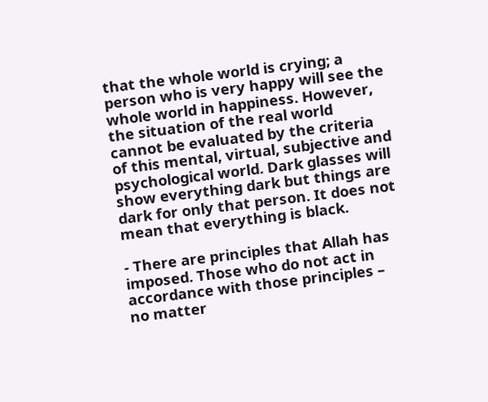that the whole world is crying; a person who is very happy will see the whole world in happiness. However, the situation of the real world cannot be evaluated by the criteria of this mental, virtual, subjective and psychological world. Dark glasses will show everything dark but things are dark for only that person. It does not mean that everything is black.

- There are principles that Allah has imposed. Those who do not act in accordance with those principles – no matter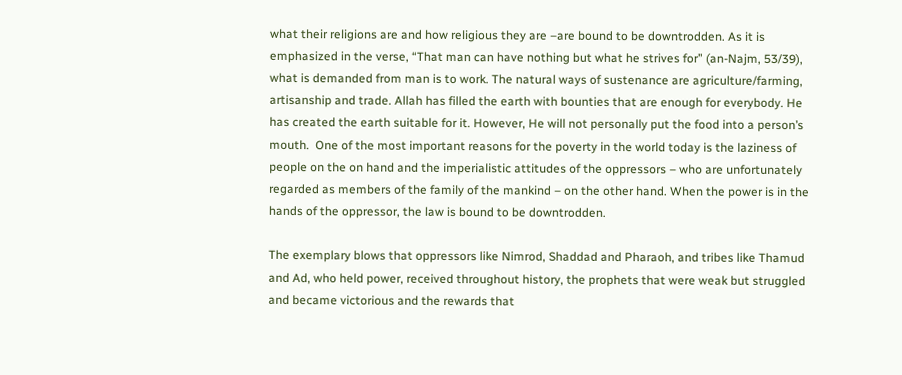what their religions are and how religious they are –are bound to be downtrodden. As it is emphasized in the verse, “That man can have nothing but what he strives for” (an-Najm, 53/39), what is demanded from man is to work. The natural ways of sustenance are agriculture/farming, artisanship and trade. Allah has filled the earth with bounties that are enough for everybody. He has created the earth suitable for it. However, He will not personally put the food into a person’s mouth.  One of the most important reasons for the poverty in the world today is the laziness of people on the on hand and the imperialistic attitudes of the oppressors – who are unfortunately regarded as members of the family of the mankind – on the other hand. When the power is in the hands of the oppressor, the law is bound to be downtrodden.

The exemplary blows that oppressors like Nimrod, Shaddad and Pharaoh, and tribes like Thamud and Ad, who held power, received throughout history, the prophets that were weak but struggled and became victorious and the rewards that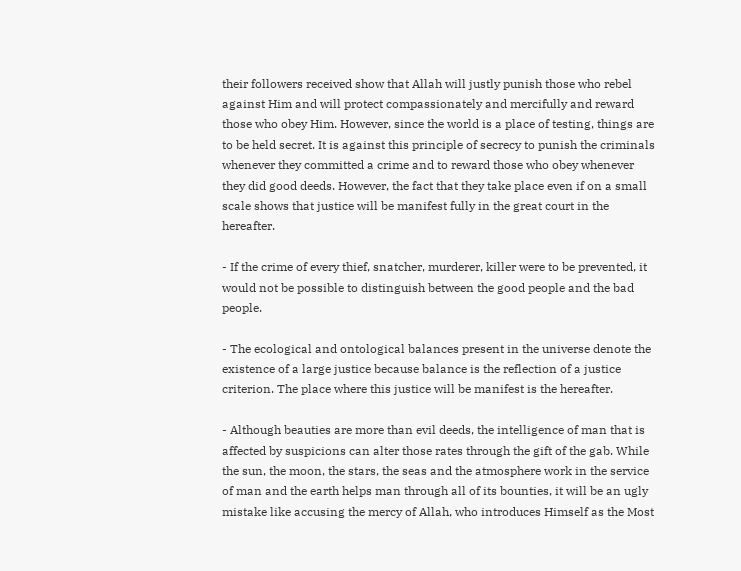their followers received show that Allah will justly punish those who rebel against Him and will protect compassionately and mercifully and reward those who obey Him. However, since the world is a place of testing, things are to be held secret. It is against this principle of secrecy to punish the criminals whenever they committed a crime and to reward those who obey whenever they did good deeds. However, the fact that they take place even if on a small scale shows that justice will be manifest fully in the great court in the hereafter.

- If the crime of every thief, snatcher, murderer, killer were to be prevented, it would not be possible to distinguish between the good people and the bad people.

- The ecological and ontological balances present in the universe denote the existence of a large justice because balance is the reflection of a justice criterion. The place where this justice will be manifest is the hereafter.

- Although beauties are more than evil deeds, the intelligence of man that is affected by suspicions can alter those rates through the gift of the gab. While the sun, the moon, the stars, the seas and the atmosphere work in the service of man and the earth helps man through all of its bounties, it will be an ugly mistake like accusing the mercy of Allah, who introduces Himself as the Most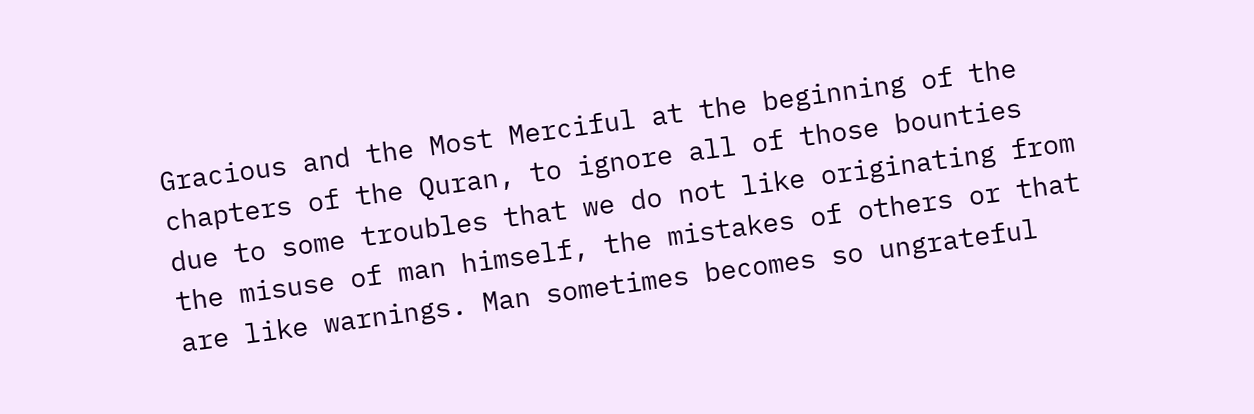Gracious and the Most Merciful at the beginning of the chapters of the Quran, to ignore all of those bounties due to some troubles that we do not like originating from the misuse of man himself, the mistakes of others or that are like warnings. Man sometimes becomes so ungrateful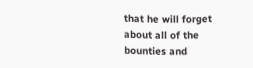that he will forget about all of the bounties and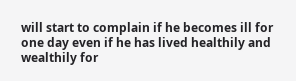will start to complain if he becomes ill for one day even if he has lived healthily and wealthily for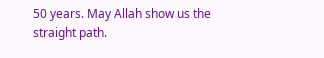50 years. May Allah show us the straight path.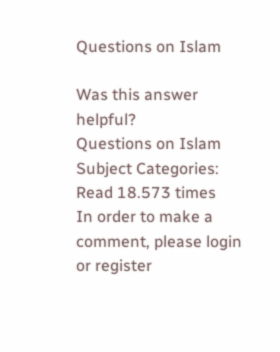Questions on Islam

Was this answer helpful?
Questions on Islam
Subject Categories:
Read 18.573 times
In order to make a comment, please login or register